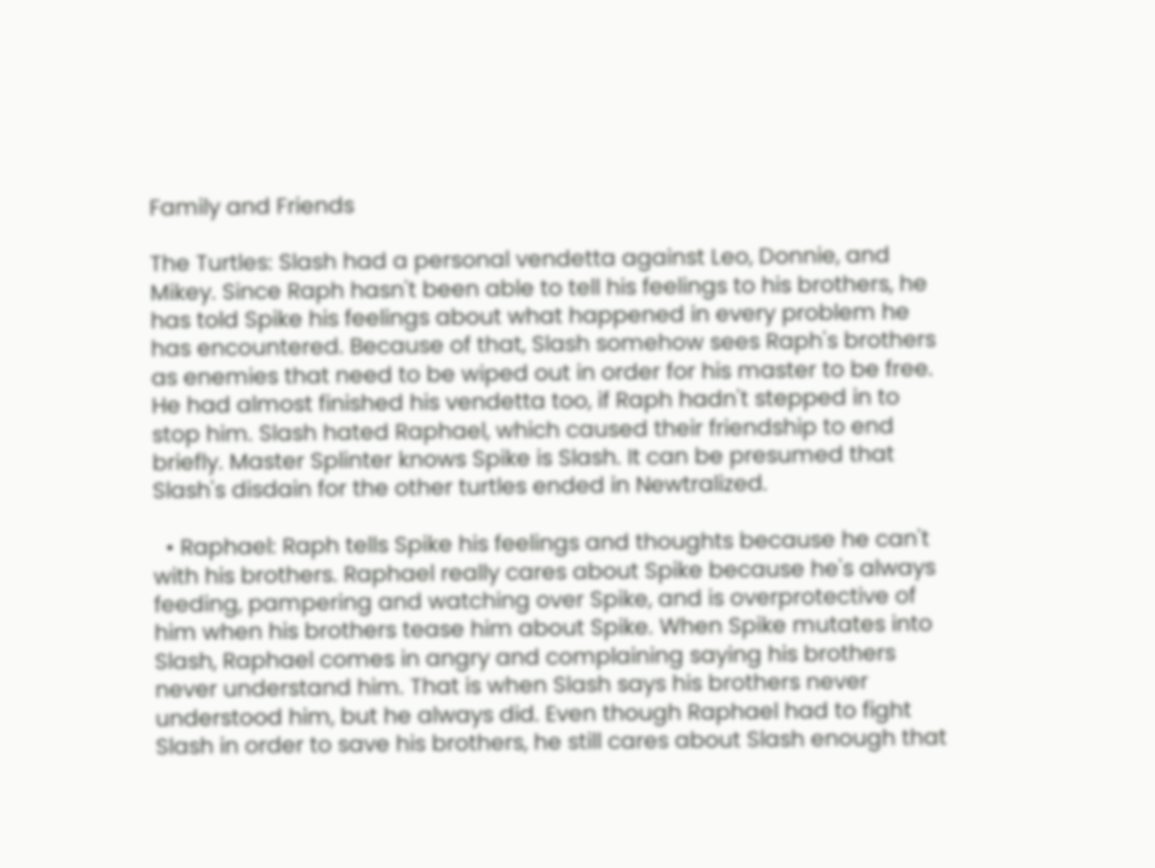Family and Friends

The Turtles: Slash had a personal vendetta against Leo, Donnie, and Mikey. Since Raph hasn't been able to tell his feelings to his brothers, he has told Spike his feelings about what happened in every problem he has encountered. Because of that, Slash somehow sees Raph's brothers as enemies that need to be wiped out in order for his master to be free. He had almost finished his vendetta too, if Raph hadn't stepped in to stop him. Slash hated Raphael, which caused their friendship to end briefly. Master Splinter knows Spike is Slash. It can be presumed that Slash's disdain for the other turtles ended in Newtralized.

  • Raphael: Raph tells Spike his feelings and thoughts because he can't with his brothers. Raphael really cares about Spike because he's always feeding, pampering and watching over Spike, and is overprotective of him when his brothers tease him about Spike. When Spike mutates into Slash, Raphael comes in angry and complaining saying his brothers never understand him. That is when Slash says his brothers never understood him, but he always did. Even though Raphael had to fight Slash in order to save his brothers, he still cares about Slash enough that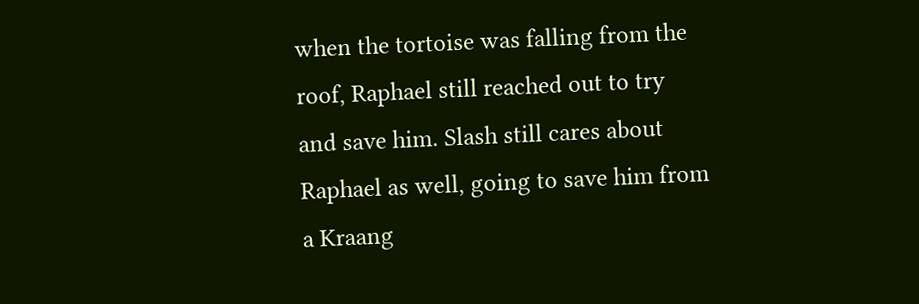when the tortoise was falling from the roof, Raphael still reached out to try and save him. Slash still cares about Raphael as well, going to save him from a Kraang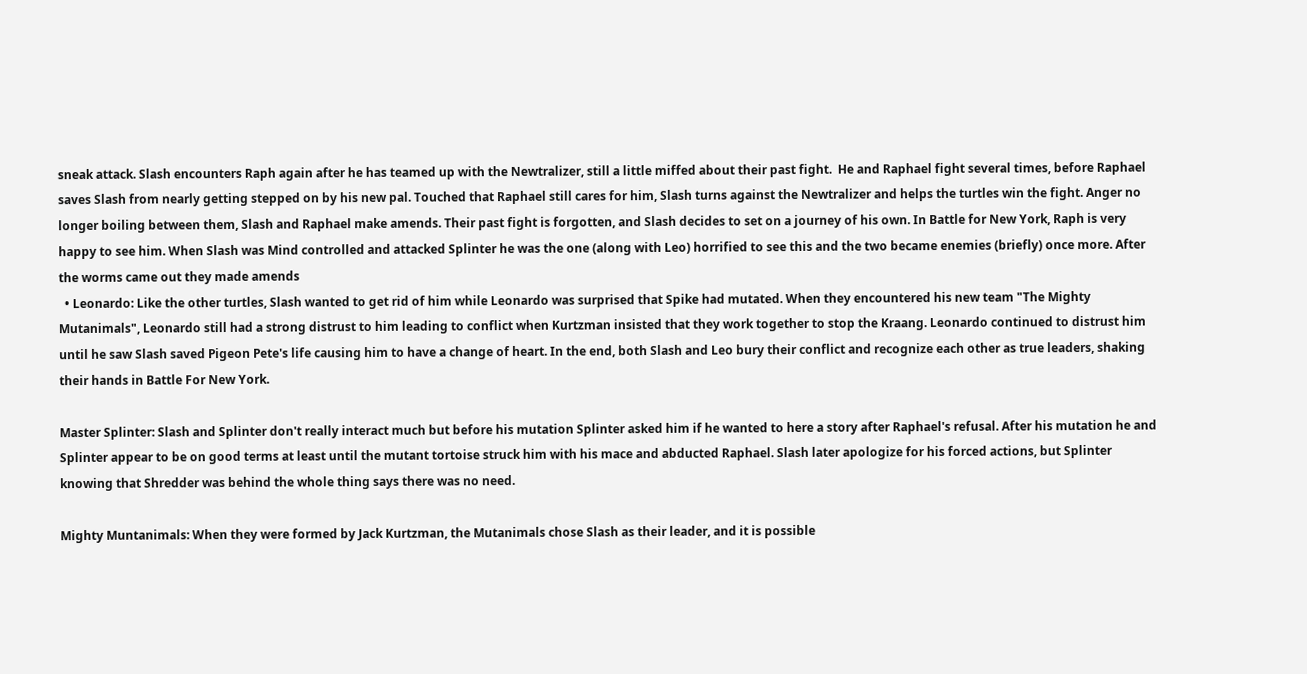sneak attack. Slash encounters Raph again after he has teamed up with the Newtralizer, still a little miffed about their past fight.  He and Raphael fight several times, before Raphael saves Slash from nearly getting stepped on by his new pal. Touched that Raphael still cares for him, Slash turns against the Newtralizer and helps the turtles win the fight. Anger no longer boiling between them, Slash and Raphael make amends. Their past fight is forgotten, and Slash decides to set on a journey of his own. In Battle for New York, Raph is very happy to see him. When Slash was Mind controlled and attacked Splinter he was the one (along with Leo) horrified to see this and the two became enemies (briefly) once more. After the worms came out they made amends
  • Leonardo: Like the other turtles, Slash wanted to get rid of him while Leonardo was surprised that Spike had mutated. When they encountered his new team "The Mighty Mutanimals", Leonardo still had a strong distrust to him leading to conflict when Kurtzman insisted that they work together to stop the Kraang. Leonardo continued to distrust him until he saw Slash saved Pigeon Pete's life causing him to have a change of heart. In the end, both Slash and Leo bury their conflict and recognize each other as true leaders, shaking their hands in Battle For New York.

Master Splinter: Slash and Splinter don't really interact much but before his mutation Splinter asked him if he wanted to here a story after Raphael's refusal. After his mutation he and Splinter appear to be on good terms at least until the mutant tortoise struck him with his mace and abducted Raphael. Slash later apologize for his forced actions, but Splinter knowing that Shredder was behind the whole thing says there was no need.

Mighty Muntanimals: When they were formed by Jack Kurtzman, the Mutanimals chose Slash as their leader, and it is possible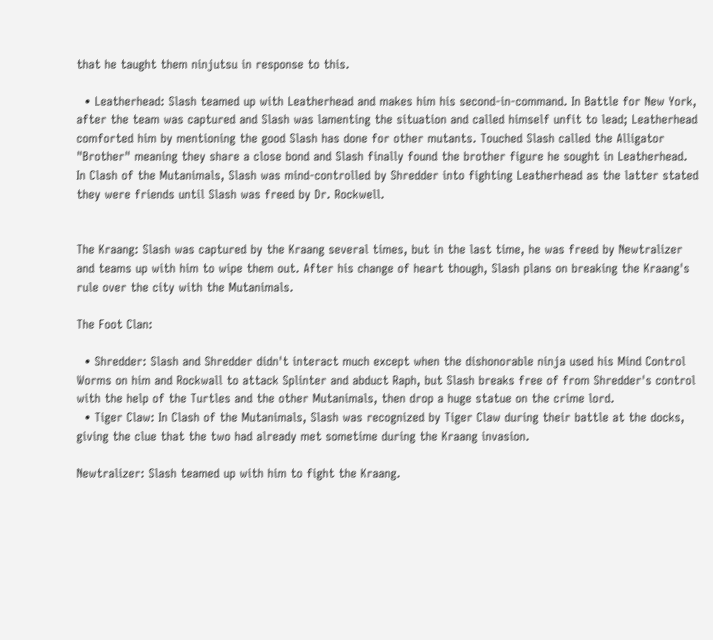that he taught them ninjutsu in response to this.

  • Leatherhead: Slash teamed up with Leatherhead and makes him his second-in-command. In Battle for New York, after the team was captured and Slash was lamenting the situation and called himself unfit to lead; Leatherhead comforted him by mentioning the good Slash has done for other mutants. Touched Slash called the Alligator "Brother" meaning they share a close bond and Slash finally found the brother figure he sought in Leatherhead. In Clash of the Mutanimals, Slash was mind-controlled by Shredder into fighting Leatherhead as the latter stated they were friends until Slash was freed by Dr. Rockwell.


The Kraang: Slash was captured by the Kraang several times, but in the last time, he was freed by Newtralizer and teams up with him to wipe them out. After his change of heart though, Slash plans on breaking the Kraang's rule over the city with the Mutanimals.

The Foot Clan:

  • Shredder: Slash and Shredder didn't interact much except when the dishonorable ninja used his Mind Control Worms on him and Rockwall to attack Splinter and abduct Raph, but Slash breaks free of from Shredder's control with the help of the Turtles and the other Mutanimals, then drop a huge statue on the crime lord.
  • Tiger Claw: In Clash of the Mutanimals, Slash was recognized by Tiger Claw during their battle at the docks, giving the clue that the two had already met sometime during the Kraang invasion.

Newtralizer: Slash teamed up with him to fight the Kraang.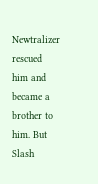Newtralizer rescued him and became a brother to him. But Slash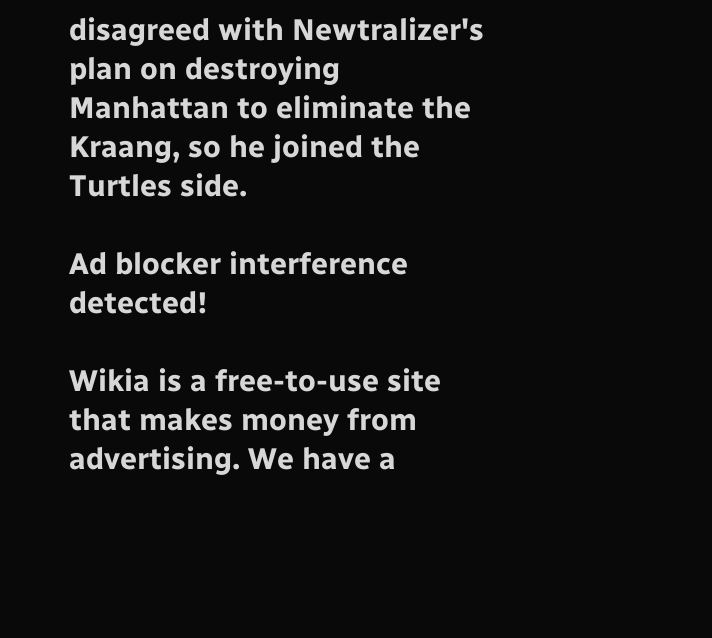disagreed with Newtralizer's plan on destroying Manhattan to eliminate the Kraang, so he joined the Turtles side.

Ad blocker interference detected!

Wikia is a free-to-use site that makes money from advertising. We have a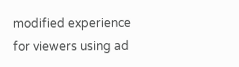modified experience for viewers using ad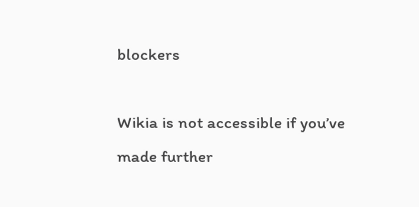blockers

Wikia is not accessible if you’ve made further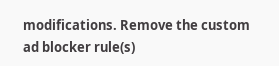modifications. Remove the custom ad blocker rule(s)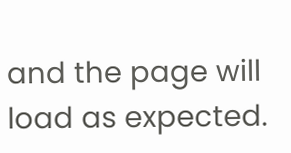and the page will load as expected.